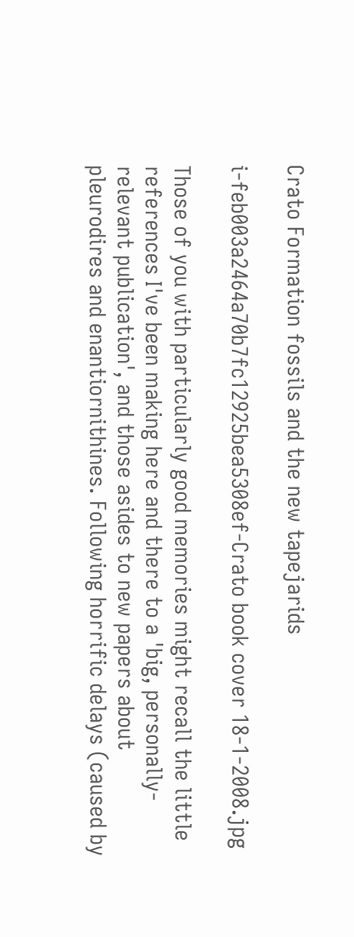Crato Formation fossils and the new tapejarids

i-feb003a2464a70b7fc12925bea5308ef-Crato book cover 18-1-2008.jpg

Those of you with particularly good memories might recall the little references I've been making here and there to a 'big, personally-relevant publication', and those asides to new papers about pleurodires and enantiornithines. Following horrific delays (caused by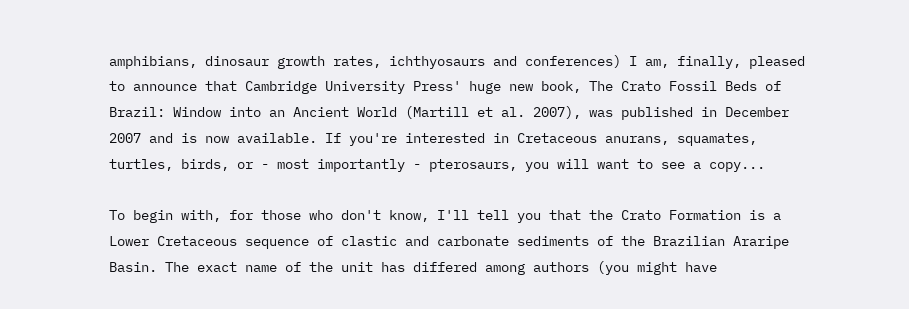amphibians, dinosaur growth rates, ichthyosaurs and conferences) I am, finally, pleased to announce that Cambridge University Press' huge new book, The Crato Fossil Beds of Brazil: Window into an Ancient World (Martill et al. 2007), was published in December 2007 and is now available. If you're interested in Cretaceous anurans, squamates, turtles, birds, or - most importantly - pterosaurs, you will want to see a copy...

To begin with, for those who don't know, I'll tell you that the Crato Formation is a Lower Cretaceous sequence of clastic and carbonate sediments of the Brazilian Araripe Basin. The exact name of the unit has differed among authors (you might have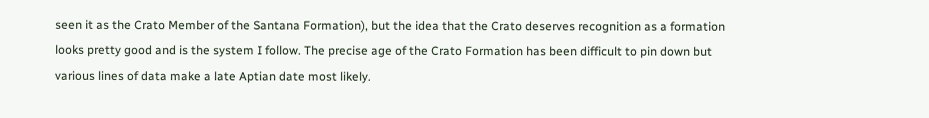seen it as the Crato Member of the Santana Formation), but the idea that the Crato deserves recognition as a formation looks pretty good and is the system I follow. The precise age of the Crato Formation has been difficult to pin down but various lines of data make a late Aptian date most likely.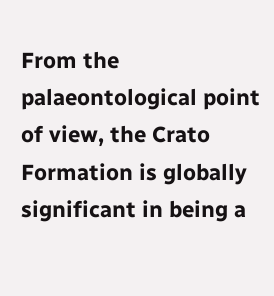From the palaeontological point of view, the Crato Formation is globally significant in being a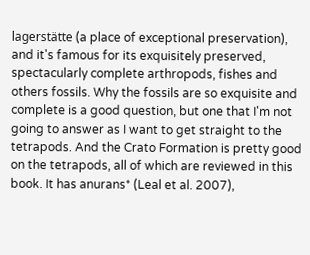lagerstätte (a place of exceptional preservation), and it's famous for its exquisitely preserved, spectacularly complete arthropods, fishes and others fossils. Why the fossils are so exquisite and complete is a good question, but one that I'm not going to answer as I want to get straight to the tetrapods. And the Crato Formation is pretty good on the tetrapods, all of which are reviewed in this book. It has anurans* (Leal et al. 2007),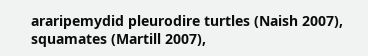araripemydid pleurodire turtles (Naish 2007), squamates (Martill 2007),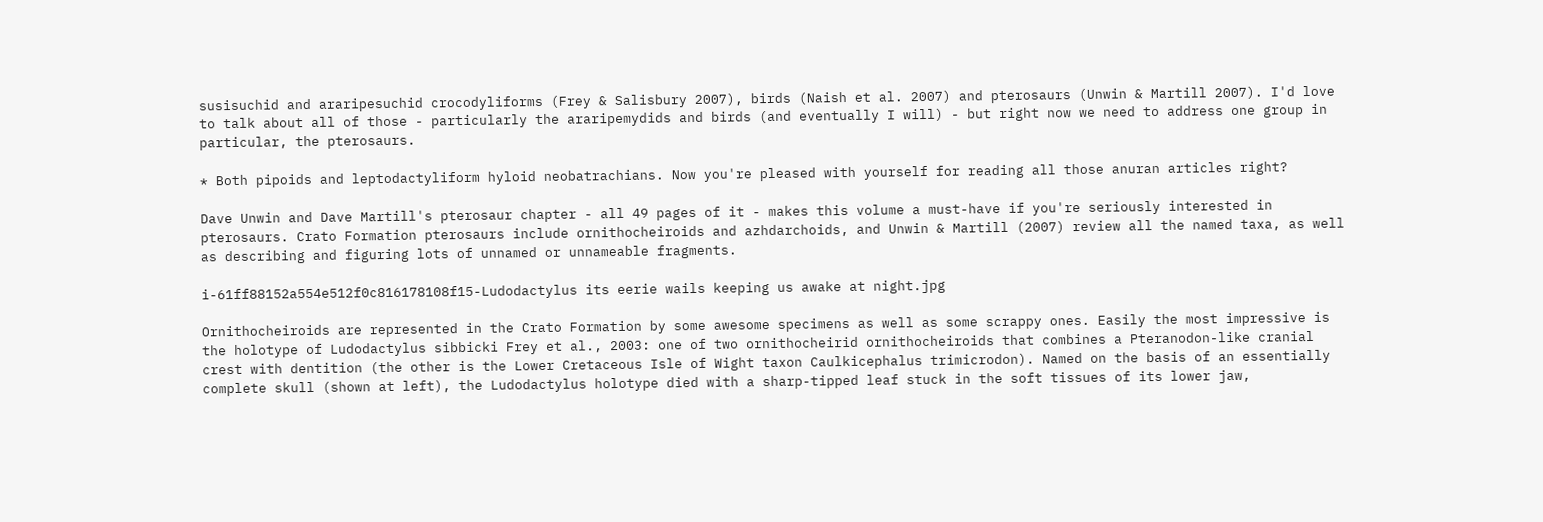susisuchid and araripesuchid crocodyliforms (Frey & Salisbury 2007), birds (Naish et al. 2007) and pterosaurs (Unwin & Martill 2007). I'd love to talk about all of those - particularly the araripemydids and birds (and eventually I will) - but right now we need to address one group in particular, the pterosaurs.

* Both pipoids and leptodactyliform hyloid neobatrachians. Now you're pleased with yourself for reading all those anuran articles right?

Dave Unwin and Dave Martill's pterosaur chapter - all 49 pages of it - makes this volume a must-have if you're seriously interested in pterosaurs. Crato Formation pterosaurs include ornithocheiroids and azhdarchoids, and Unwin & Martill (2007) review all the named taxa, as well as describing and figuring lots of unnamed or unnameable fragments.

i-61ff88152a554e512f0c816178108f15-Ludodactylus its eerie wails keeping us awake at night.jpg

Ornithocheiroids are represented in the Crato Formation by some awesome specimens as well as some scrappy ones. Easily the most impressive is the holotype of Ludodactylus sibbicki Frey et al., 2003: one of two ornithocheirid ornithocheiroids that combines a Pteranodon-like cranial crest with dentition (the other is the Lower Cretaceous Isle of Wight taxon Caulkicephalus trimicrodon). Named on the basis of an essentially complete skull (shown at left), the Ludodactylus holotype died with a sharp-tipped leaf stuck in the soft tissues of its lower jaw,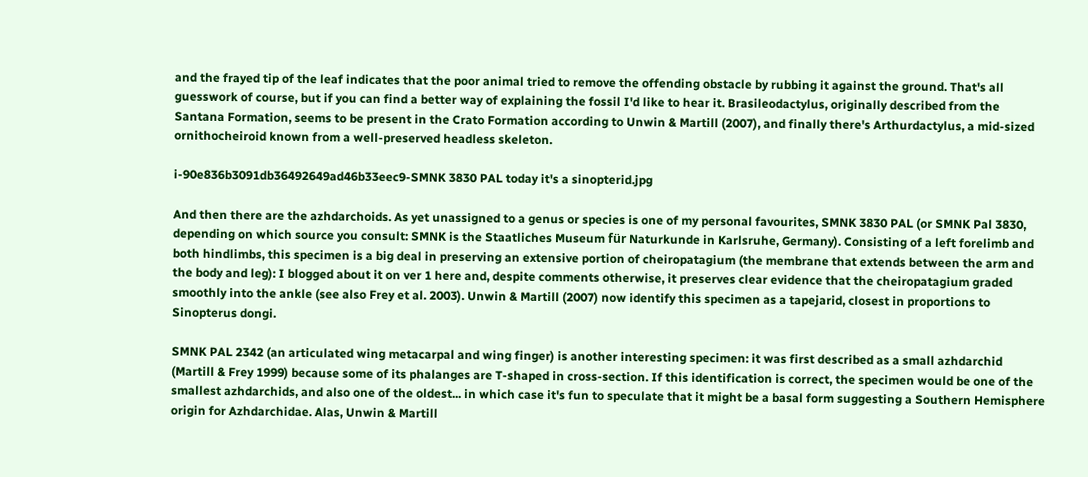and the frayed tip of the leaf indicates that the poor animal tried to remove the offending obstacle by rubbing it against the ground. That's all guesswork of course, but if you can find a better way of explaining the fossil I'd like to hear it. Brasileodactylus, originally described from the Santana Formation, seems to be present in the Crato Formation according to Unwin & Martill (2007), and finally there's Arthurdactylus, a mid-sized ornithocheiroid known from a well-preserved headless skeleton.

i-90e836b3091db36492649ad46b33eec9-SMNK 3830 PAL today it's a sinopterid.jpg

And then there are the azhdarchoids. As yet unassigned to a genus or species is one of my personal favourites, SMNK 3830 PAL (or SMNK Pal 3830, depending on which source you consult: SMNK is the Staatliches Museum für Naturkunde in Karlsruhe, Germany). Consisting of a left forelimb and both hindlimbs, this specimen is a big deal in preserving an extensive portion of cheiropatagium (the membrane that extends between the arm and the body and leg): I blogged about it on ver 1 here and, despite comments otherwise, it preserves clear evidence that the cheiropatagium graded smoothly into the ankle (see also Frey et al. 2003). Unwin & Martill (2007) now identify this specimen as a tapejarid, closest in proportions to Sinopterus dongi.

SMNK PAL 2342 (an articulated wing metacarpal and wing finger) is another interesting specimen: it was first described as a small azhdarchid (Martill & Frey 1999) because some of its phalanges are T-shaped in cross-section. If this identification is correct, the specimen would be one of the smallest azhdarchids, and also one of the oldest... in which case it's fun to speculate that it might be a basal form suggesting a Southern Hemisphere origin for Azhdarchidae. Alas, Unwin & Martill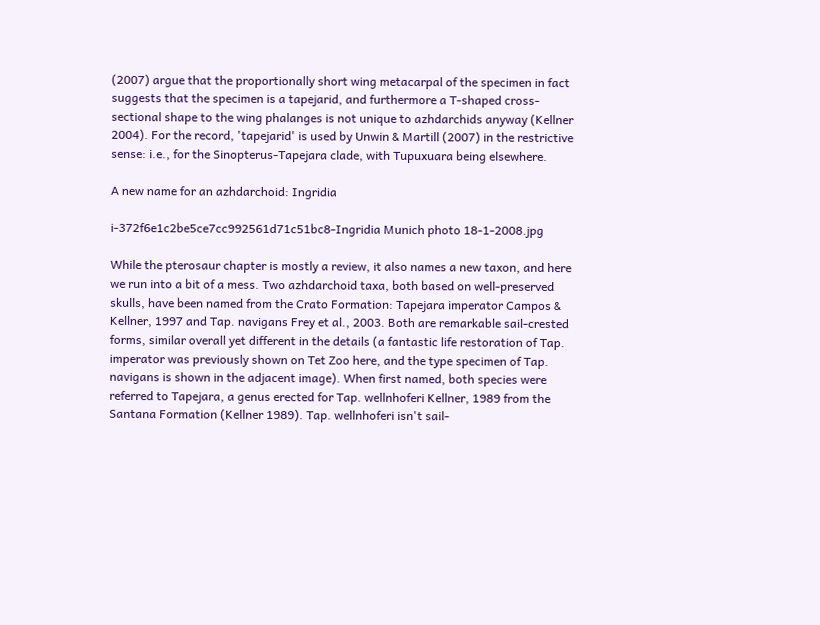(2007) argue that the proportionally short wing metacarpal of the specimen in fact suggests that the specimen is a tapejarid, and furthermore a T-shaped cross-sectional shape to the wing phalanges is not unique to azhdarchids anyway (Kellner 2004). For the record, 'tapejarid' is used by Unwin & Martill (2007) in the restrictive sense: i.e., for the Sinopterus-Tapejara clade, with Tupuxuara being elsewhere.

A new name for an azhdarchoid: Ingridia

i-372f6e1c2be5ce7cc992561d71c51bc8-Ingridia Munich photo 18-1-2008.jpg

While the pterosaur chapter is mostly a review, it also names a new taxon, and here we run into a bit of a mess. Two azhdarchoid taxa, both based on well-preserved skulls, have been named from the Crato Formation: Tapejara imperator Campos & Kellner, 1997 and Tap. navigans Frey et al., 2003. Both are remarkable sail-crested forms, similar overall yet different in the details (a fantastic life restoration of Tap. imperator was previously shown on Tet Zoo here, and the type specimen of Tap. navigans is shown in the adjacent image). When first named, both species were referred to Tapejara, a genus erected for Tap. wellnhoferi Kellner, 1989 from the Santana Formation (Kellner 1989). Tap. wellnhoferi isn't sail-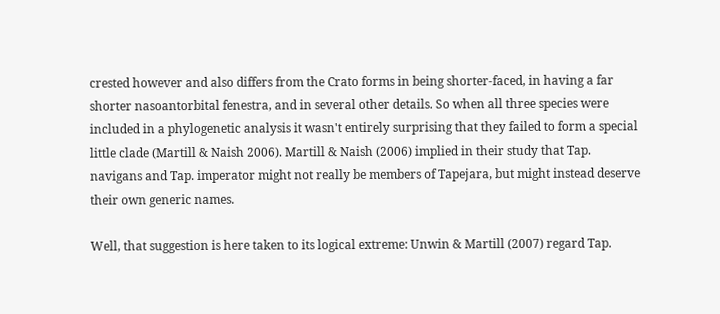crested however and also differs from the Crato forms in being shorter-faced, in having a far shorter nasoantorbital fenestra, and in several other details. So when all three species were included in a phylogenetic analysis it wasn't entirely surprising that they failed to form a special little clade (Martill & Naish 2006). Martill & Naish (2006) implied in their study that Tap. navigans and Tap. imperator might not really be members of Tapejara, but might instead deserve their own generic names.

Well, that suggestion is here taken to its logical extreme: Unwin & Martill (2007) regard Tap.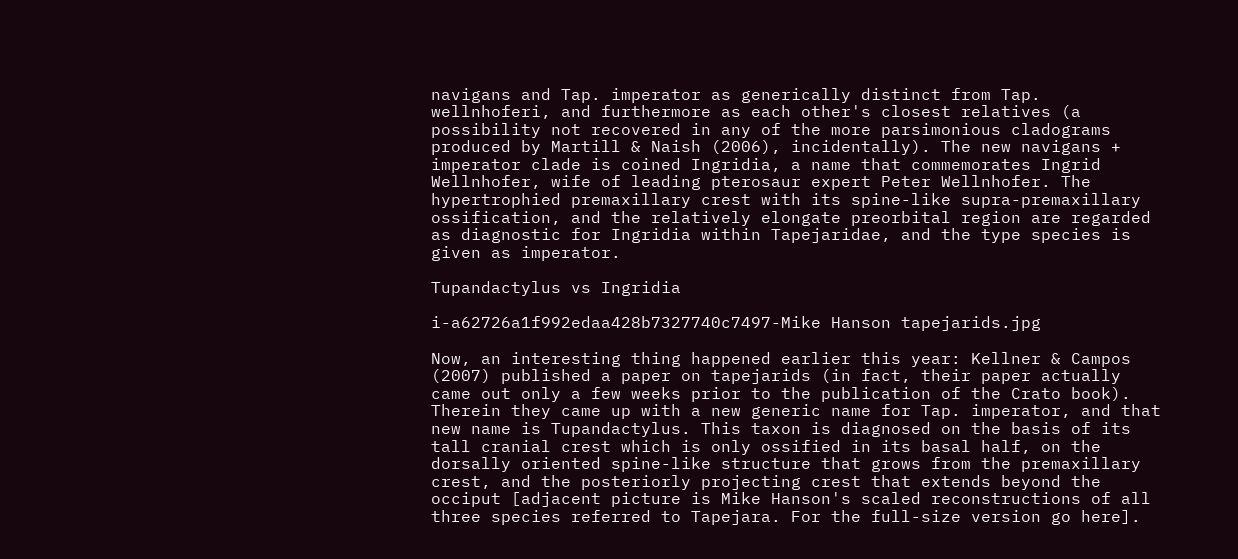navigans and Tap. imperator as generically distinct from Tap. wellnhoferi, and furthermore as each other's closest relatives (a possibility not recovered in any of the more parsimonious cladograms produced by Martill & Naish (2006), incidentally). The new navigans + imperator clade is coined Ingridia, a name that commemorates Ingrid Wellnhofer, wife of leading pterosaur expert Peter Wellnhofer. The hypertrophied premaxillary crest with its spine-like supra-premaxillary ossification, and the relatively elongate preorbital region are regarded as diagnostic for Ingridia within Tapejaridae, and the type species is given as imperator.

Tupandactylus vs Ingridia

i-a62726a1f992edaa428b7327740c7497-Mike Hanson tapejarids.jpg

Now, an interesting thing happened earlier this year: Kellner & Campos (2007) published a paper on tapejarids (in fact, their paper actually came out only a few weeks prior to the publication of the Crato book). Therein they came up with a new generic name for Tap. imperator, and that new name is Tupandactylus. This taxon is diagnosed on the basis of its tall cranial crest which is only ossified in its basal half, on the dorsally oriented spine-like structure that grows from the premaxillary crest, and the posteriorly projecting crest that extends beyond the occiput [adjacent picture is Mike Hanson's scaled reconstructions of all three species referred to Tapejara. For the full-size version go here].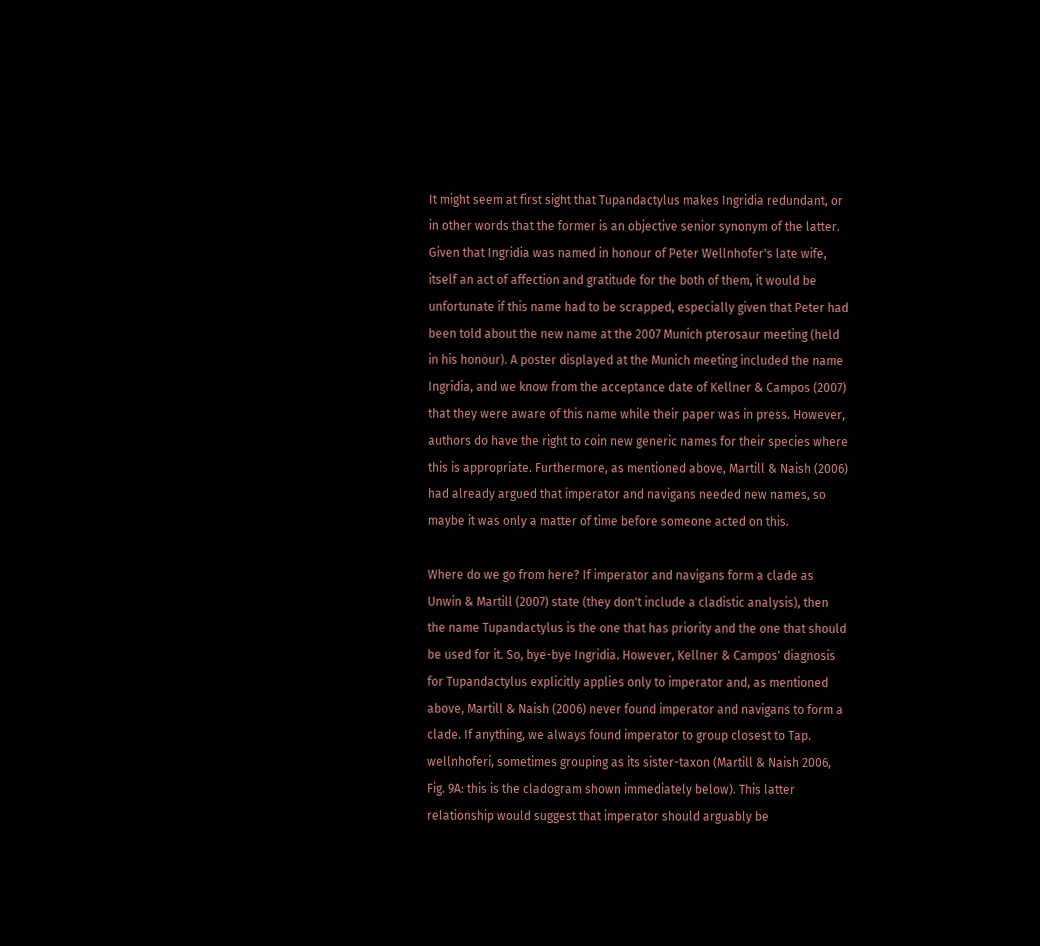It might seem at first sight that Tupandactylus makes Ingridia redundant, or in other words that the former is an objective senior synonym of the latter. Given that Ingridia was named in honour of Peter Wellnhofer's late wife, itself an act of affection and gratitude for the both of them, it would be unfortunate if this name had to be scrapped, especially given that Peter had been told about the new name at the 2007 Munich pterosaur meeting (held in his honour). A poster displayed at the Munich meeting included the name Ingridia, and we know from the acceptance date of Kellner & Campos (2007) that they were aware of this name while their paper was in press. However, authors do have the right to coin new generic names for their species where this is appropriate. Furthermore, as mentioned above, Martill & Naish (2006) had already argued that imperator and navigans needed new names, so maybe it was only a matter of time before someone acted on this.

Where do we go from here? If imperator and navigans form a clade as Unwin & Martill (2007) state (they don't include a cladistic analysis), then the name Tupandactylus is the one that has priority and the one that should be used for it. So, bye-bye Ingridia. However, Kellner & Campos' diagnosis for Tupandactylus explicitly applies only to imperator and, as mentioned above, Martill & Naish (2006) never found imperator and navigans to form a clade. If anything, we always found imperator to group closest to Tap. wellnhoferi, sometimes grouping as its sister-taxon (Martill & Naish 2006, Fig. 9A: this is the cladogram shown immediately below). This latter relationship would suggest that imperator should arguably be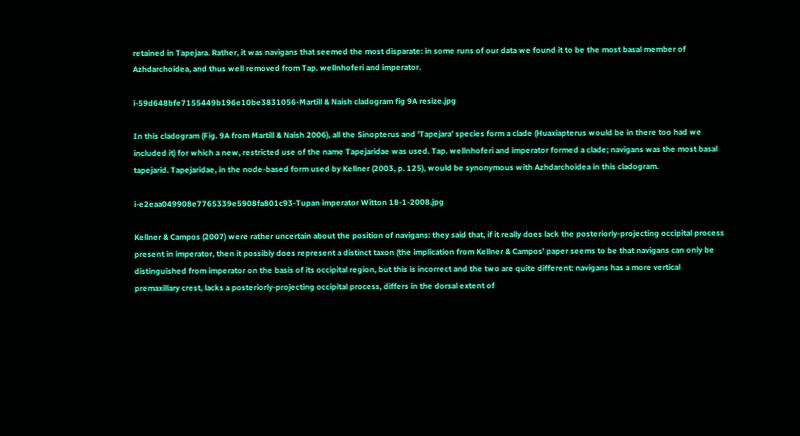retained in Tapejara. Rather, it was navigans that seemed the most disparate: in some runs of our data we found it to be the most basal member of Azhdarchoidea, and thus well removed from Tap. wellnhoferi and imperator.

i-59d648bfe7155449b196e10be3831056-Martill & Naish cladogram fig 9A resize.jpg

In this cladogram (Fig. 9A from Martill & Naish 2006), all the Sinopterus and 'Tapejara' species form a clade (Huaxiapterus would be in there too had we included it) for which a new, restricted use of the name Tapejaridae was used. Tap. wellnhoferi and imperator formed a clade; navigans was the most basal tapejarid. Tapejaridae, in the node-based form used by Kellner (2003, p. 125), would be synonymous with Azhdarchoidea in this cladogram.

i-e2eaa049908e7765339e5908fa801c93-Tupan imperator Witton 18-1-2008.jpg

Kellner & Campos (2007) were rather uncertain about the position of navigans: they said that, if it really does lack the posteriorly-projecting occipital process present in imperator, then it possibly does represent a distinct taxon (the implication from Kellner & Campos' paper seems to be that navigans can only be distinguished from imperator on the basis of its occipital region, but this is incorrect and the two are quite different: navigans has a more vertical premaxillary crest, lacks a posteriorly-projecting occipital process, differs in the dorsal extent of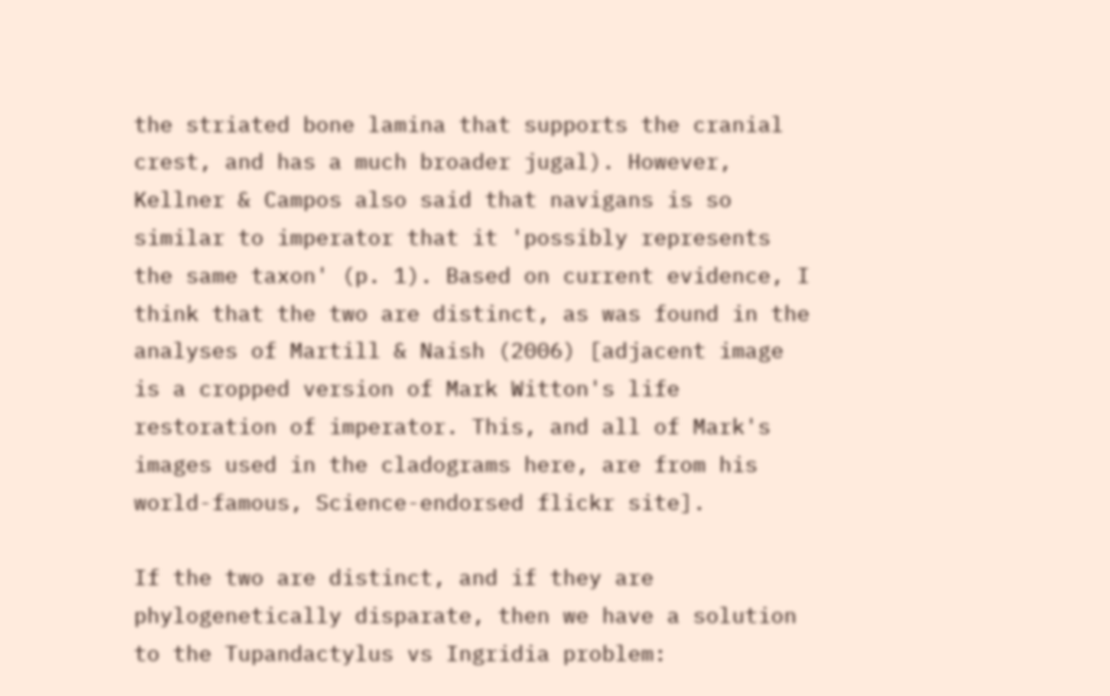the striated bone lamina that supports the cranial crest, and has a much broader jugal). However, Kellner & Campos also said that navigans is so similar to imperator that it 'possibly represents the same taxon' (p. 1). Based on current evidence, I think that the two are distinct, as was found in the analyses of Martill & Naish (2006) [adjacent image is a cropped version of Mark Witton's life restoration of imperator. This, and all of Mark's images used in the cladograms here, are from his world-famous, Science-endorsed flickr site].

If the two are distinct, and if they are phylogenetically disparate, then we have a solution to the Tupandactylus vs Ingridia problem: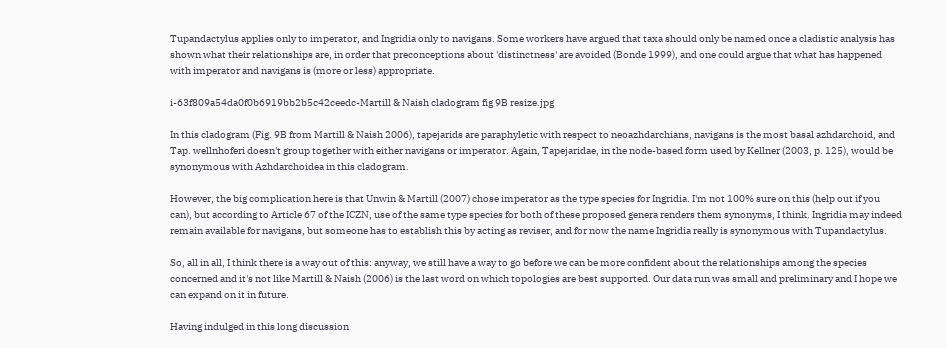Tupandactylus applies only to imperator, and Ingridia only to navigans. Some workers have argued that taxa should only be named once a cladistic analysis has shown what their relationships are, in order that preconceptions about 'distinctness' are avoided (Bonde 1999), and one could argue that what has happened with imperator and navigans is (more or less) appropriate.

i-63f809a54da0f0b6919bb2b5c42ceedc-Martill & Naish cladogram fig 9B resize.jpg

In this cladogram (Fig. 9B from Martill & Naish 2006), tapejarids are paraphyletic with respect to neoazhdarchians, navigans is the most basal azhdarchoid, and Tap. wellnhoferi doesn't group together with either navigans or imperator. Again, Tapejaridae, in the node-based form used by Kellner (2003, p. 125), would be synonymous with Azhdarchoidea in this cladogram.

However, the big complication here is that Unwin & Martill (2007) chose imperator as the type species for Ingridia. I'm not 100% sure on this (help out if you can), but according to Article 67 of the ICZN, use of the same type species for both of these proposed genera renders them synonyms, I think. Ingridia may indeed remain available for navigans, but someone has to establish this by acting as reviser, and for now the name Ingridia really is synonymous with Tupandactylus.

So, all in all, I think there is a way out of this: anyway, we still have a way to go before we can be more confident about the relationships among the species concerned and it's not like Martill & Naish (2006) is the last word on which topologies are best supported. Our data run was small and preliminary and I hope we can expand on it in future.

Having indulged in this long discussion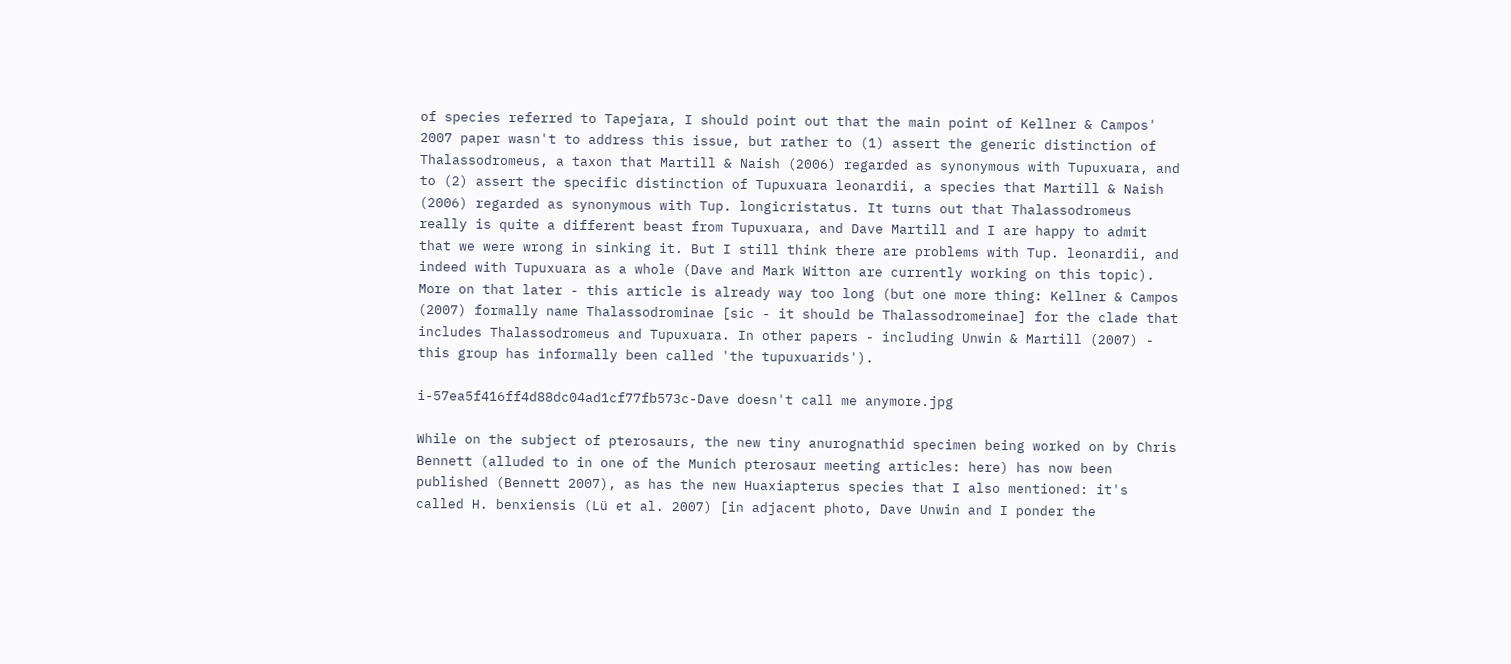of species referred to Tapejara, I should point out that the main point of Kellner & Campos' 2007 paper wasn't to address this issue, but rather to (1) assert the generic distinction of Thalassodromeus, a taxon that Martill & Naish (2006) regarded as synonymous with Tupuxuara, and to (2) assert the specific distinction of Tupuxuara leonardii, a species that Martill & Naish (2006) regarded as synonymous with Tup. longicristatus. It turns out that Thalassodromeus really is quite a different beast from Tupuxuara, and Dave Martill and I are happy to admit that we were wrong in sinking it. But I still think there are problems with Tup. leonardii, and indeed with Tupuxuara as a whole (Dave and Mark Witton are currently working on this topic). More on that later - this article is already way too long (but one more thing: Kellner & Campos (2007) formally name Thalassodrominae [sic - it should be Thalassodromeinae] for the clade that includes Thalassodromeus and Tupuxuara. In other papers - including Unwin & Martill (2007) - this group has informally been called 'the tupuxuarids').

i-57ea5f416ff4d88dc04ad1cf77fb573c-Dave doesn't call me anymore.jpg

While on the subject of pterosaurs, the new tiny anurognathid specimen being worked on by Chris Bennett (alluded to in one of the Munich pterosaur meeting articles: here) has now been published (Bennett 2007), as has the new Huaxiapterus species that I also mentioned: it's called H. benxiensis (Lü et al. 2007) [in adjacent photo, Dave Unwin and I ponder the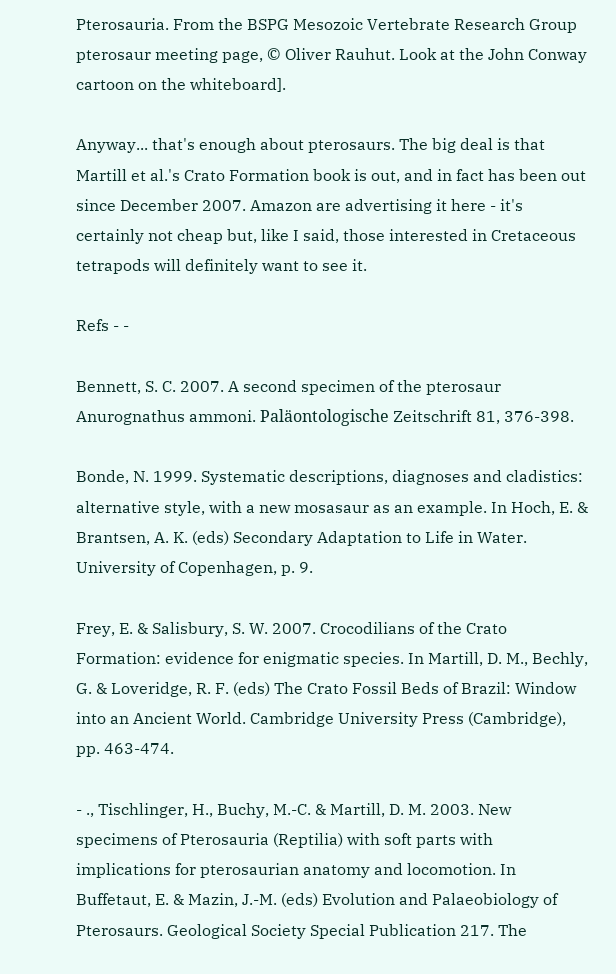Pterosauria. From the BSPG Mesozoic Vertebrate Research Group pterosaur meeting page, © Oliver Rauhut. Look at the John Conway cartoon on the whiteboard].

Anyway... that's enough about pterosaurs. The big deal is that Martill et al.'s Crato Formation book is out, and in fact has been out since December 2007. Amazon are advertising it here - it's certainly not cheap but, like I said, those interested in Cretaceous tetrapods will definitely want to see it.

Refs - -

Bennett, S. C. 2007. A second specimen of the pterosaur Anurognathus ammoni. Paläontologische Zeitschrift 81, 376-398.

Bonde, N. 1999. Systematic descriptions, diagnoses and cladistics: alternative style, with a new mosasaur as an example. In Hoch, E. & Brantsen, A. K. (eds) Secondary Adaptation to Life in Water. University of Copenhagen, p. 9.

Frey, E. & Salisbury, S. W. 2007. Crocodilians of the Crato Formation: evidence for enigmatic species. In Martill, D. M., Bechly, G. & Loveridge, R. F. (eds) The Crato Fossil Beds of Brazil: Window into an Ancient World. Cambridge University Press (Cambridge), pp. 463-474.

- ., Tischlinger, H., Buchy, M.-C. & Martill, D. M. 2003. New specimens of Pterosauria (Reptilia) with soft parts with implications for pterosaurian anatomy and locomotion. In Buffetaut, E. & Mazin, J.-M. (eds) Evolution and Palaeobiology of Pterosaurs. Geological Society Special Publication 217. The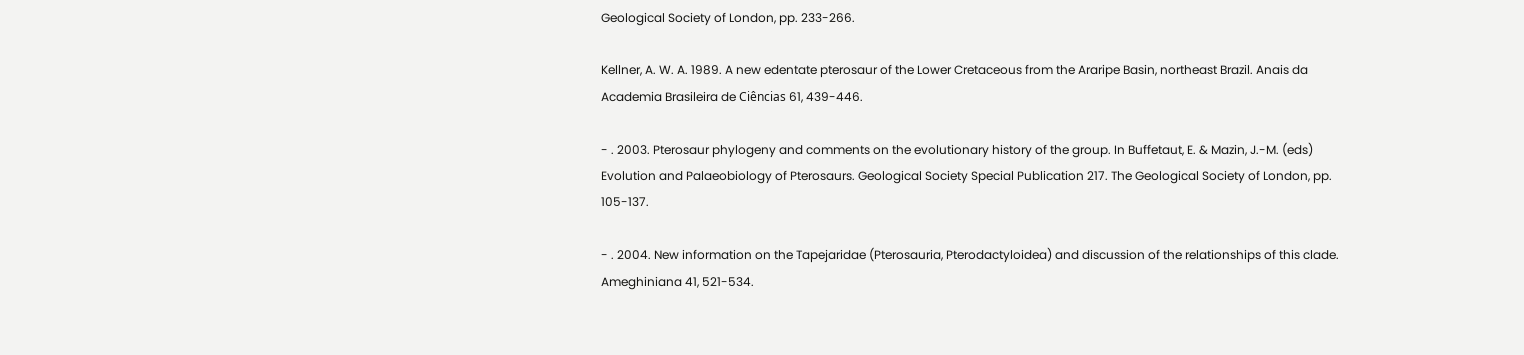Geological Society of London, pp. 233-266.

Kellner, A. W. A. 1989. A new edentate pterosaur of the Lower Cretaceous from the Araripe Basin, northeast Brazil. Anais da Academia Brasileira de Ciências 61, 439-446.

- . 2003. Pterosaur phylogeny and comments on the evolutionary history of the group. In Buffetaut, E. & Mazin, J.-M. (eds) Evolution and Palaeobiology of Pterosaurs. Geological Society Special Publication 217. The Geological Society of London, pp. 105-137.

- . 2004. New information on the Tapejaridae (Pterosauria, Pterodactyloidea) and discussion of the relationships of this clade. Ameghiniana 41, 521-534.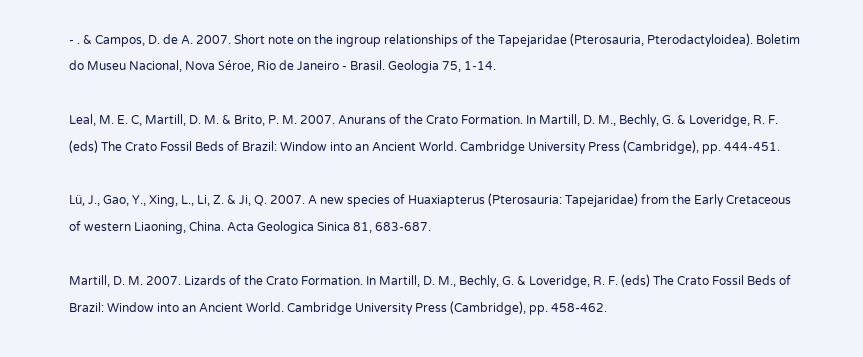- . & Campos, D. de A. 2007. Short note on the ingroup relationships of the Tapejaridae (Pterosauria, Pterodactyloidea). Boletim do Museu Nacional, Nova Séroe, Rio de Janeiro - Brasil. Geologia 75, 1-14.

Leal, M. E. C, Martill, D. M. & Brito, P. M. 2007. Anurans of the Crato Formation. In Martill, D. M., Bechly, G. & Loveridge, R. F. (eds) The Crato Fossil Beds of Brazil: Window into an Ancient World. Cambridge University Press (Cambridge), pp. 444-451.

Lü, J., Gao, Y., Xing, L., Li, Z. & Ji, Q. 2007. A new species of Huaxiapterus (Pterosauria: Tapejaridae) from the Early Cretaceous of western Liaoning, China. Acta Geologica Sinica 81, 683-687.

Martill, D. M. 2007. Lizards of the Crato Formation. In Martill, D. M., Bechly, G. & Loveridge, R. F. (eds) The Crato Fossil Beds of Brazil: Window into an Ancient World. Cambridge University Press (Cambridge), pp. 458-462.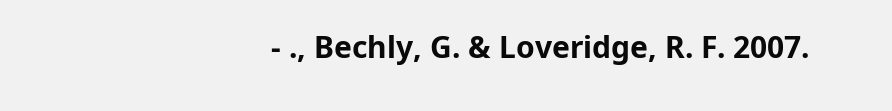- ., Bechly, G. & Loveridge, R. F. 2007.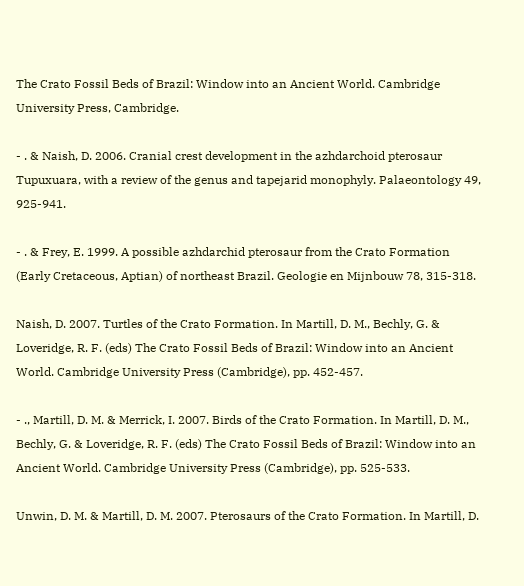The Crato Fossil Beds of Brazil: Window into an Ancient World. Cambridge University Press, Cambridge.

- . & Naish, D. 2006. Cranial crest development in the azhdarchoid pterosaur Tupuxuara, with a review of the genus and tapejarid monophyly. Palaeontology 49, 925-941.

- . & Frey, E. 1999. A possible azhdarchid pterosaur from the Crato Formation (Early Cretaceous, Aptian) of northeast Brazil. Geologie en Mijnbouw 78, 315-318.

Naish, D. 2007. Turtles of the Crato Formation. In Martill, D. M., Bechly, G. & Loveridge, R. F. (eds) The Crato Fossil Beds of Brazil: Window into an Ancient World. Cambridge University Press (Cambridge), pp. 452-457.

- ., Martill, D. M. & Merrick, I. 2007. Birds of the Crato Formation. In Martill, D. M., Bechly, G. & Loveridge, R. F. (eds) The Crato Fossil Beds of Brazil: Window into an Ancient World. Cambridge University Press (Cambridge), pp. 525-533.

Unwin, D. M. & Martill, D. M. 2007. Pterosaurs of the Crato Formation. In Martill, D.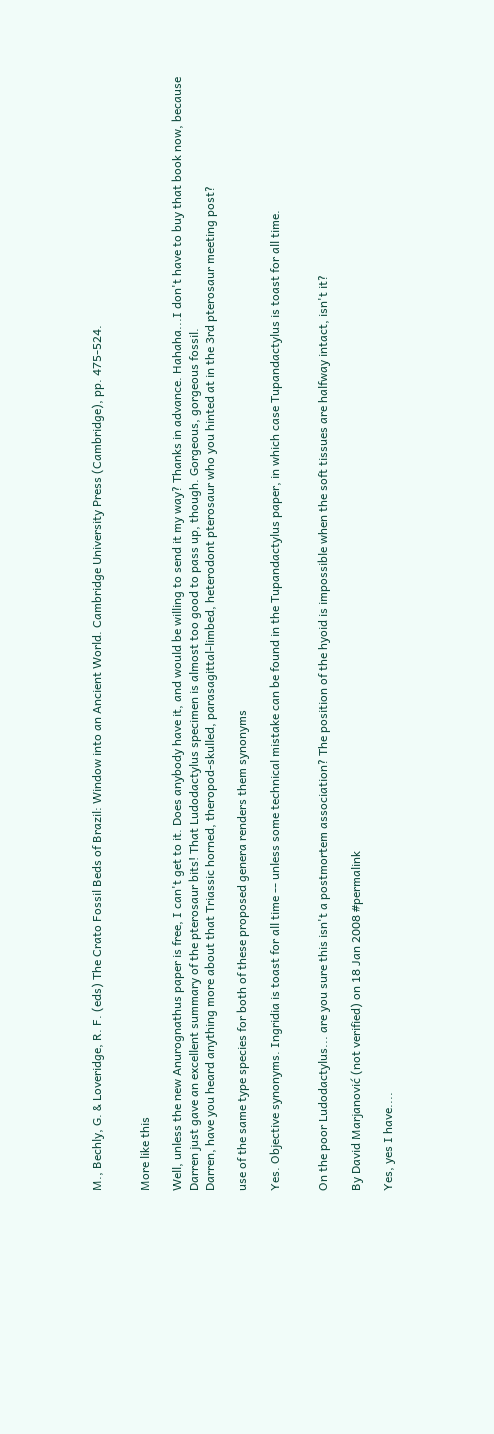M., Bechly, G. & Loveridge, R. F. (eds) The Crato Fossil Beds of Brazil: Window into an Ancient World. Cambridge University Press (Cambridge), pp. 475-524.


More like this

Well, unless the new Anurognathus paper is free, I can't get to it. Does anybody have it, and would be willing to send it my way? Thanks in advance. Hahaha...I don't have to buy that book now, because Darren just gave an excellent summary of the pterosaur bits! That Ludodactylus specimen is almost too good to pass up, though. Gorgeous, gorgeous fossil.
Darren, have you heard anything more about that Triassic horned, theropod-skulled, parasagittal-limbed, heterodont pterosaur who you hinted at in the 3rd pterosaur meeting post?

use of the same type species for both of these proposed genera renders them synonyms

Yes. Objective synonyms. Ingridia is toast for all time -- unless some technical mistake can be found in the Tupandactylus paper, in which case Tupandactylus is toast for all time.


On the poor Ludodactylus... are you sure this isn't a postmortem association? The position of the hyoid is impossible when the soft tissues are halfway intact, isn't it?

By David Marjanović (not verified) on 18 Jan 2008 #permalink

Yes, yes I have....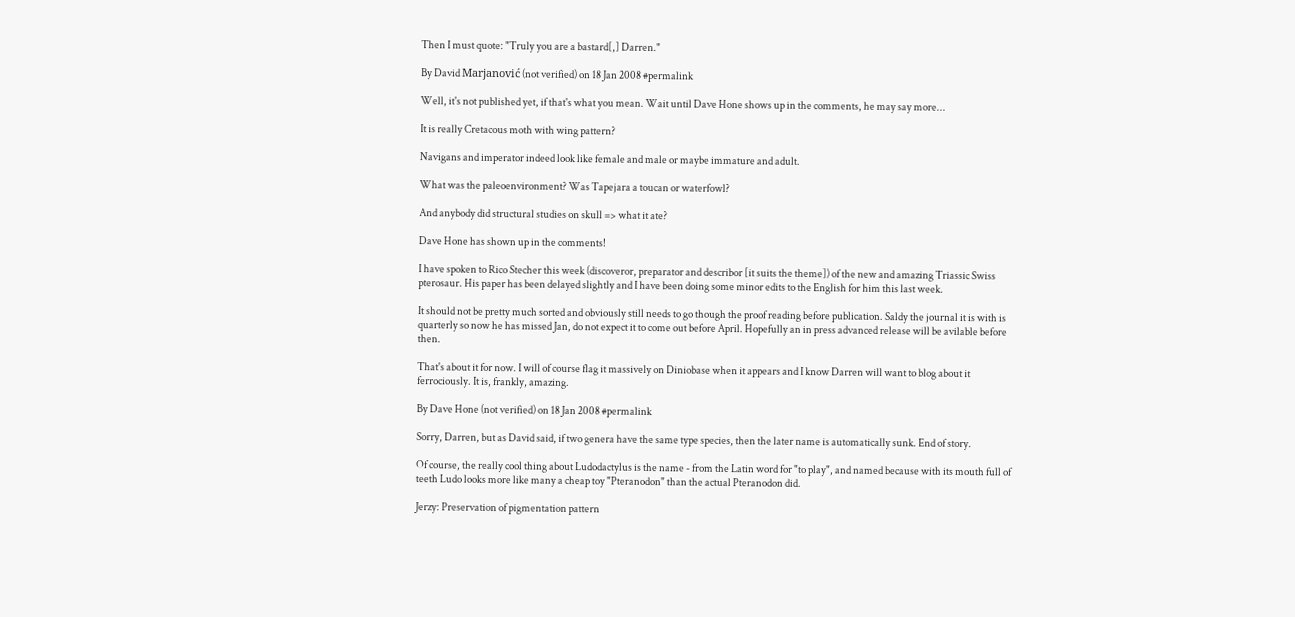Then I must quote: "Truly you are a bastard[,] Darren."

By David Marjanović (not verified) on 18 Jan 2008 #permalink

Well, it's not published yet, if that's what you mean. Wait until Dave Hone shows up in the comments, he may say more...

It is really Cretacous moth with wing pattern?

Navigans and imperator indeed look like female and male or maybe immature and adult.

What was the paleoenvironment? Was Tapejara a toucan or waterfowl?

And anybody did structural studies on skull => what it ate?

Dave Hone has shown up in the comments!

I have spoken to Rico Stecher this week (discoveror, preparator and describor [it suits the theme]) of the new and amazing Triassic Swiss pterosaur. His paper has been delayed slightly and I have been doing some minor edits to the English for him this last week.

It should not be pretty much sorted and obviously still needs to go though the proof reading before publication. Saldy the journal it is with is quarterly so now he has missed Jan, do not expect it to come out before April. Hopefully an in press advanced release will be avilable before then.

That's about it for now. I will of course flag it massively on Diniobase when it appears and I know Darren will want to blog about it ferrociously. It is, frankly, amazing.

By Dave Hone (not verified) on 18 Jan 2008 #permalink

Sorry, Darren, but as David said, if two genera have the same type species, then the later name is automatically sunk. End of story.

Of course, the really cool thing about Ludodactylus is the name - from the Latin word for "to play", and named because with its mouth full of teeth Ludo looks more like many a cheap toy "Pteranodon" than the actual Pteranodon did.

Jerzy: Preservation of pigmentation pattern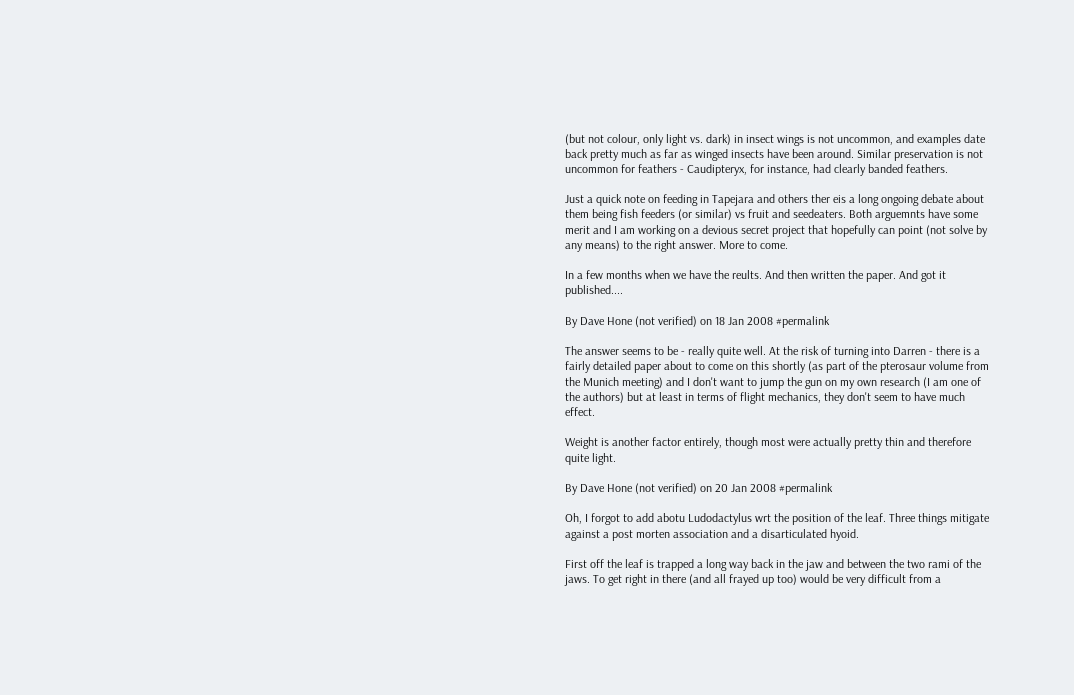(but not colour, only light vs. dark) in insect wings is not uncommon, and examples date back pretty much as far as winged insects have been around. Similar preservation is not uncommon for feathers - Caudipteryx, for instance, had clearly banded feathers.

Just a quick note on feeding in Tapejara and others ther eis a long ongoing debate about them being fish feeders (or similar) vs fruit and seedeaters. Both arguemnts have some merit and I am working on a devious secret project that hopefully can point (not solve by any means) to the right answer. More to come.

In a few months when we have the reults. And then written the paper. And got it published....

By Dave Hone (not verified) on 18 Jan 2008 #permalink

The answer seems to be - really quite well. At the risk of turning into Darren - there is a fairly detailed paper about to come on this shortly (as part of the pterosaur volume from the Munich meeting) and I don't want to jump the gun on my own research (I am one of the authors) but at least in terms of flight mechanics, they don't seem to have much effect.

Weight is another factor entirely, though most were actually pretty thin and therefore quite light.

By Dave Hone (not verified) on 20 Jan 2008 #permalink

Oh, I forgot to add abotu Ludodactylus wrt the position of the leaf. Three things mitigate against a post morten association and a disarticulated hyoid.

First off the leaf is trapped a long way back in the jaw and between the two rami of the jaws. To get right in there (and all frayed up too) would be very difficult from a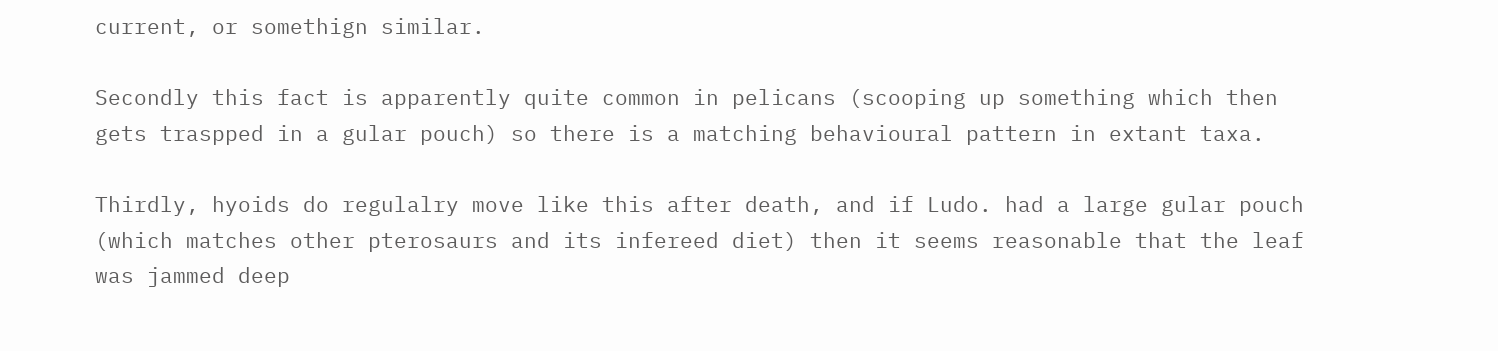current, or somethign similar.

Secondly this fact is apparently quite common in pelicans (scooping up something which then gets traspped in a gular pouch) so there is a matching behavioural pattern in extant taxa.

Thirdly, hyoids do regulalry move like this after death, and if Ludo. had a large gular pouch (which matches other pterosaurs and its infereed diet) then it seems reasonable that the leaf was jammed deep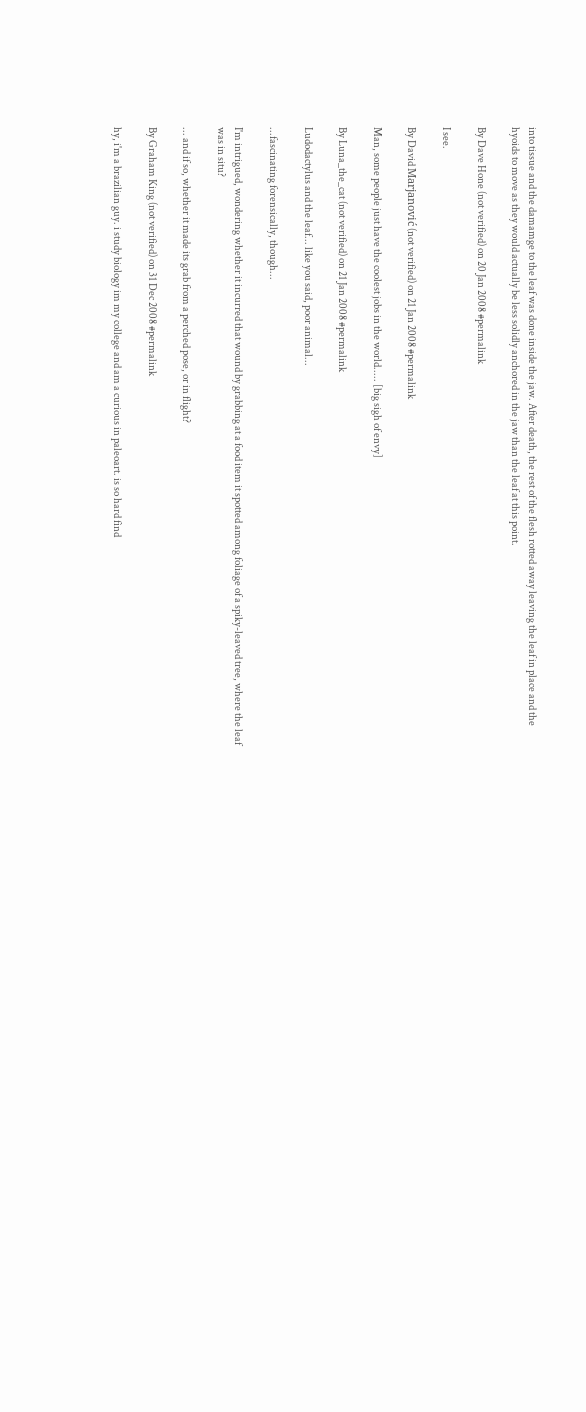into tissue and the damamge to the leaf was done inside the jaw. After death, the rest of the flesh rotted away leaving the leaf in place and the hyoids to move as they would actually be less solidly anchored in the jaw than the leaf at this point.

By Dave Hone (not verified) on 20 Jan 2008 #permalink

I see.

By David Marjanović (not verified) on 21 Jan 2008 #permalink

Man, some people just have the coolest jobs in the world..... [big sigh of envy]

By Luna_the_cat (not verified) on 21 Jan 2008 #permalink

Ludodactylus and the leaf... like you said, poor animal...

...fascinating forensically, though...

I'm intrigued, wondering whether it incurred that wound by grabbing at a food item it spotted among foliage of a spiky-leaved tree, where the leaf was in situ?

... and if so, whether it made its grab from a perched pose, or in flight?

By Graham King (not verified) on 31 Dec 2008 #permalink

hy, i'm a brazilian guy. i study biology im my college and am a curious in paleoart. is so hard find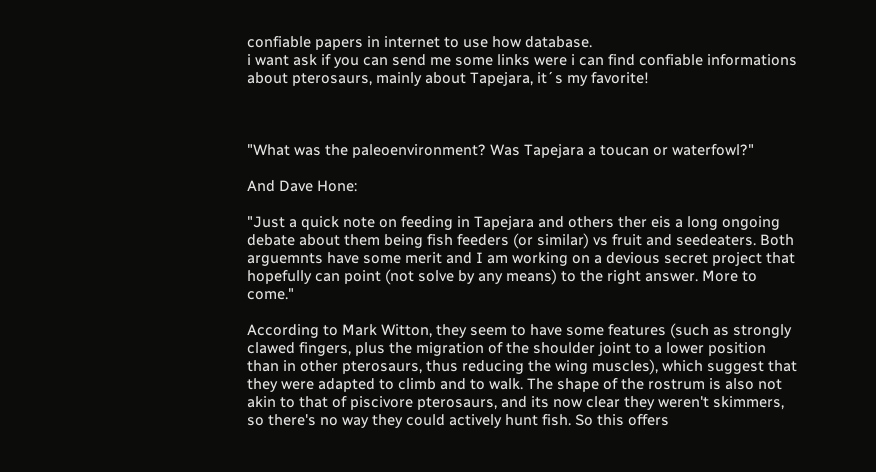confiable papers in internet to use how database.
i want ask if you can send me some links were i can find confiable informations about pterosaurs, mainly about Tapejara, it´s my favorite!



"What was the paleoenvironment? Was Tapejara a toucan or waterfowl?"

And Dave Hone:

"Just a quick note on feeding in Tapejara and others ther eis a long ongoing debate about them being fish feeders (or similar) vs fruit and seedeaters. Both arguemnts have some merit and I am working on a devious secret project that hopefully can point (not solve by any means) to the right answer. More to come."

According to Mark Witton, they seem to have some features (such as strongly clawed fingers, plus the migration of the shoulder joint to a lower position than in other pterosaurs, thus reducing the wing muscles), which suggest that they were adapted to climb and to walk. The shape of the rostrum is also not akin to that of piscivore pterosaurs, and its now clear they weren't skimmers, so there's no way they could actively hunt fish. So this offers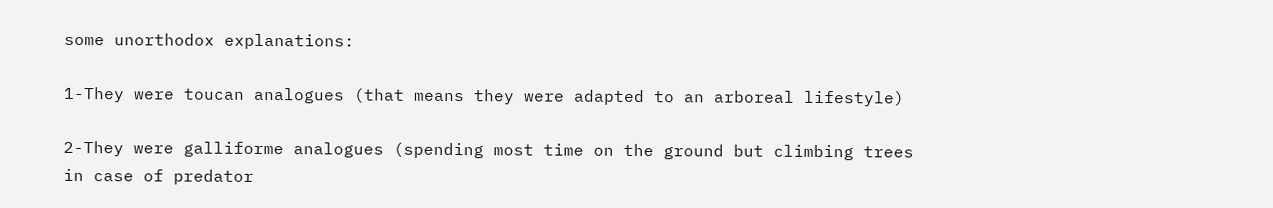some unorthodox explanations:

1-They were toucan analogues (that means they were adapted to an arboreal lifestyle)

2-They were galliforme analogues (spending most time on the ground but climbing trees in case of predator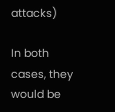attacks)

In both cases, they would be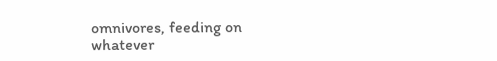omnivores, feeding on whatever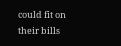could fit on their bills